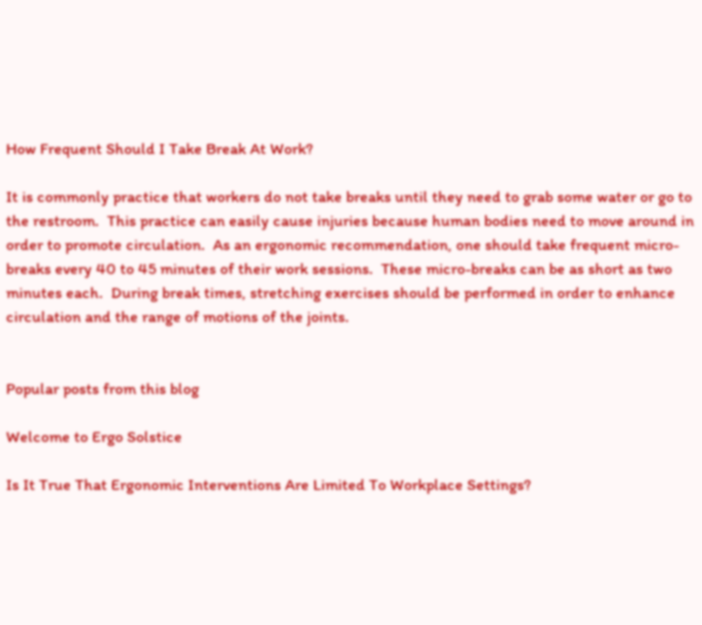How Frequent Should I Take Break At Work?

It is commonly practice that workers do not take breaks until they need to grab some water or go to the restroom.  This practice can easily cause injuries because human bodies need to move around in order to promote circulation.  As an ergonomic recommendation, one should take frequent micro-breaks every 40 to 45 minutes of their work sessions.  These micro-breaks can be as short as two minutes each.  During break times, stretching exercises should be performed in order to enhance circulation and the range of motions of the joints.


Popular posts from this blog

Welcome to Ergo Solstice

Is It True That Ergonomic Interventions Are Limited To Workplace Settings?